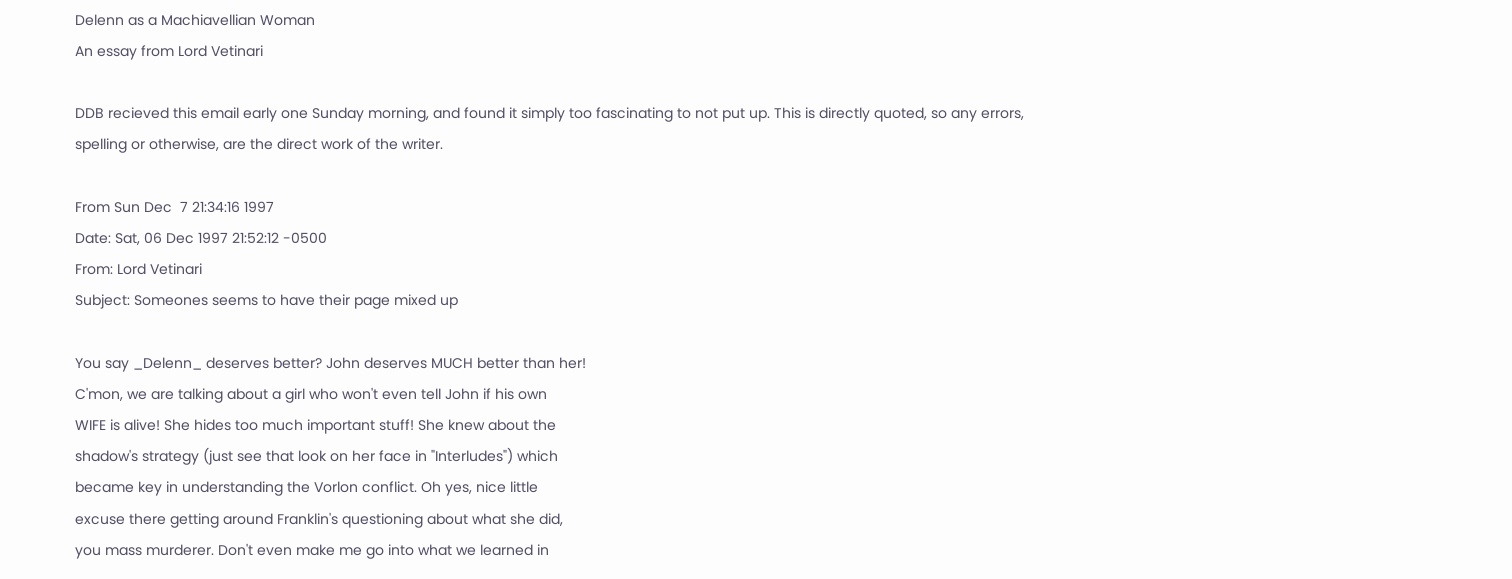Delenn as a Machiavellian Woman
An essay from Lord Vetinari

DDB recieved this email early one Sunday morning, and found it simply too fascinating to not put up. This is directly quoted, so any errors, spelling or otherwise, are the direct work of the writer.

From Sun Dec  7 21:34:16 1997
Date: Sat, 06 Dec 1997 21:52:12 -0500
From: Lord Vetinari
Subject: Someones seems to have their page mixed up

You say _Delenn_ deserves better? John deserves MUCH better than her!
C'mon, we are talking about a girl who won't even tell John if his own
WIFE is alive! She hides too much important stuff! She knew about the
shadow's strategy (just see that look on her face in "Interludes") which
became key in understanding the Vorlon conflict. Oh yes, nice little
excuse there getting around Franklin's questioning about what she did,
you mass murderer. Don't even make me go into what we learned in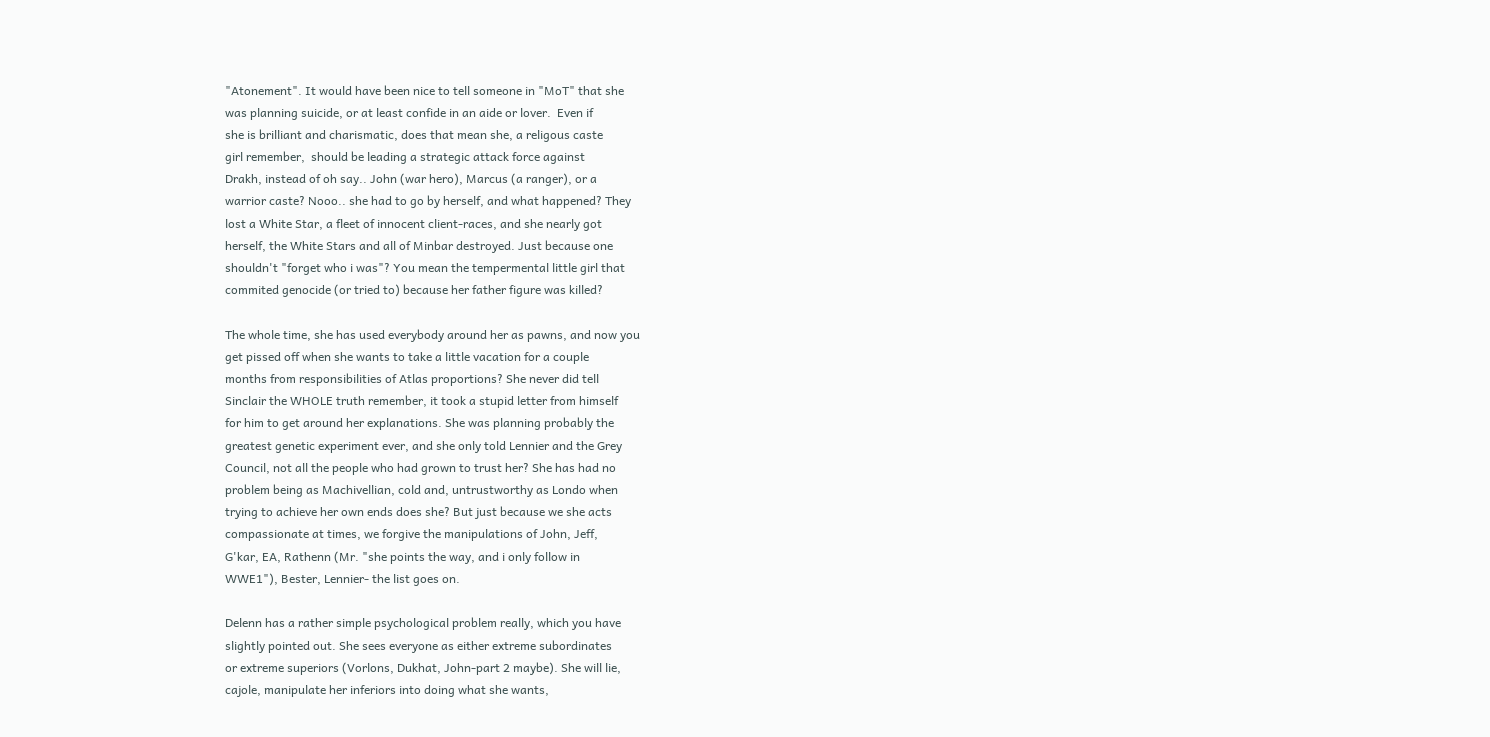"Atonement". It would have been nice to tell someone in "MoT" that she
was planning suicide, or at least confide in an aide or lover.  Even if
she is brilliant and charismatic, does that mean she, a religous caste
girl remember,  should be leading a strategic attack force against
Drakh, instead of oh say.. John (war hero), Marcus (a ranger), or a
warrior caste? Nooo.. she had to go by herself, and what happened? They
lost a White Star, a fleet of innocent client-races, and she nearly got
herself, the White Stars and all of Minbar destroyed. Just because one
shouldn't "forget who i was"? You mean the tempermental little girl that
commited genocide (or tried to) because her father figure was killed?

The whole time, she has used everybody around her as pawns, and now you
get pissed off when she wants to take a little vacation for a couple
months from responsibilities of Atlas proportions? She never did tell
Sinclair the WHOLE truth remember, it took a stupid letter from himself
for him to get around her explanations. She was planning probably the
greatest genetic experiment ever, and she only told Lennier and the Grey
Council, not all the people who had grown to trust her? She has had no
problem being as Machivellian, cold and, untrustworthy as Londo when
trying to achieve her own ends does she? But just because we she acts
compassionate at times, we forgive the manipulations of John, Jeff,
G'kar, EA, Rathenn (Mr. "she points the way, and i only follow in
WWE1"), Bester, Lennier- the list goes on.

Delenn has a rather simple psychological problem really, which you have
slightly pointed out. She sees everyone as either extreme subordinates
or extreme superiors (Vorlons, Dukhat, John-part 2 maybe). She will lie,
cajole, manipulate her inferiors into doing what she wants,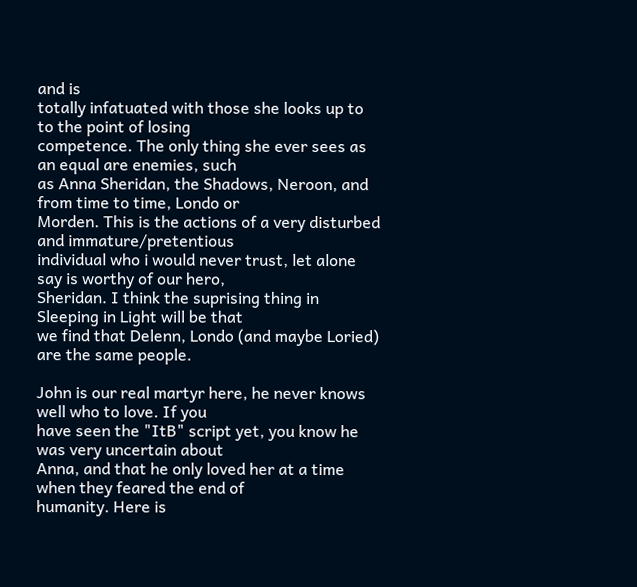and is
totally infatuated with those she looks up to to the point of losing
competence. The only thing she ever sees as an equal are enemies, such
as Anna Sheridan, the Shadows, Neroon, and from time to time, Londo or
Morden. This is the actions of a very disturbed and immature/pretentious
individual who i would never trust, let alone say is worthy of our hero,
Sheridan. I think the suprising thing in Sleeping in Light will be that
we find that Delenn, Londo (and maybe Loried) are the same people.

John is our real martyr here, he never knows well who to love. If you
have seen the "ItB" script yet, you know he was very uncertain about
Anna, and that he only loved her at a time when they feared the end of
humanity. Here is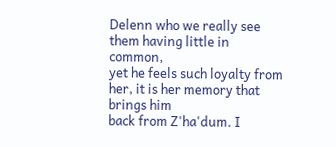Delenn who we really see them having little in common,
yet he feels such loyalty from her, it is her memory that brings him
back from Z'ha'dum. I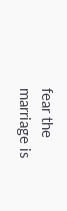fear the marriage is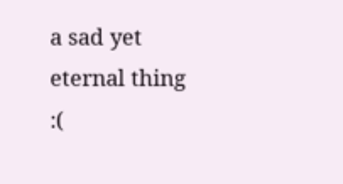a sad yet eternal thing :(